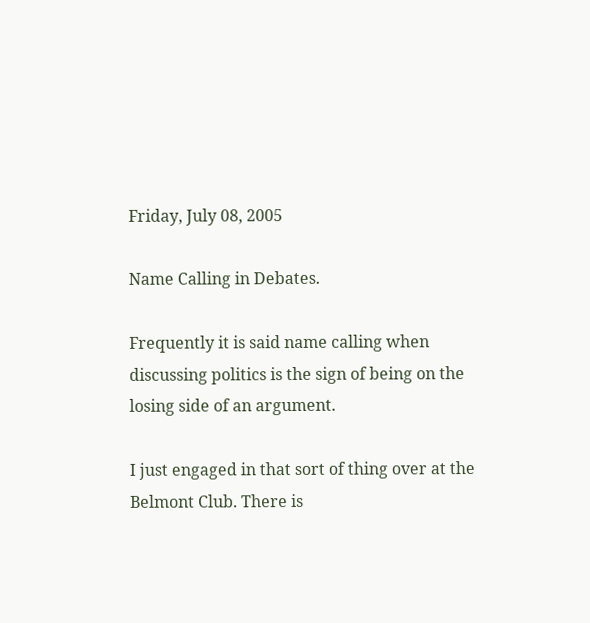Friday, July 08, 2005

Name Calling in Debates.

Frequently it is said name calling when discussing politics is the sign of being on the losing side of an argument.

I just engaged in that sort of thing over at the Belmont Club. There is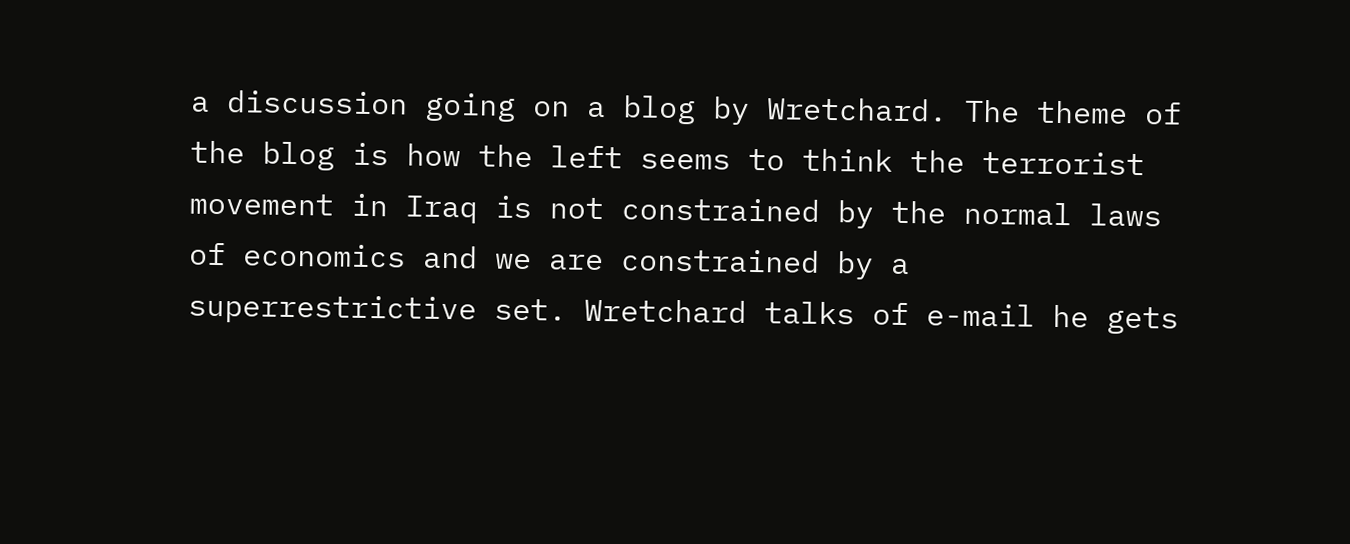a discussion going on a blog by Wretchard. The theme of the blog is how the left seems to think the terrorist movement in Iraq is not constrained by the normal laws of economics and we are constrained by a superrestrictive set. Wretchard talks of e-mail he gets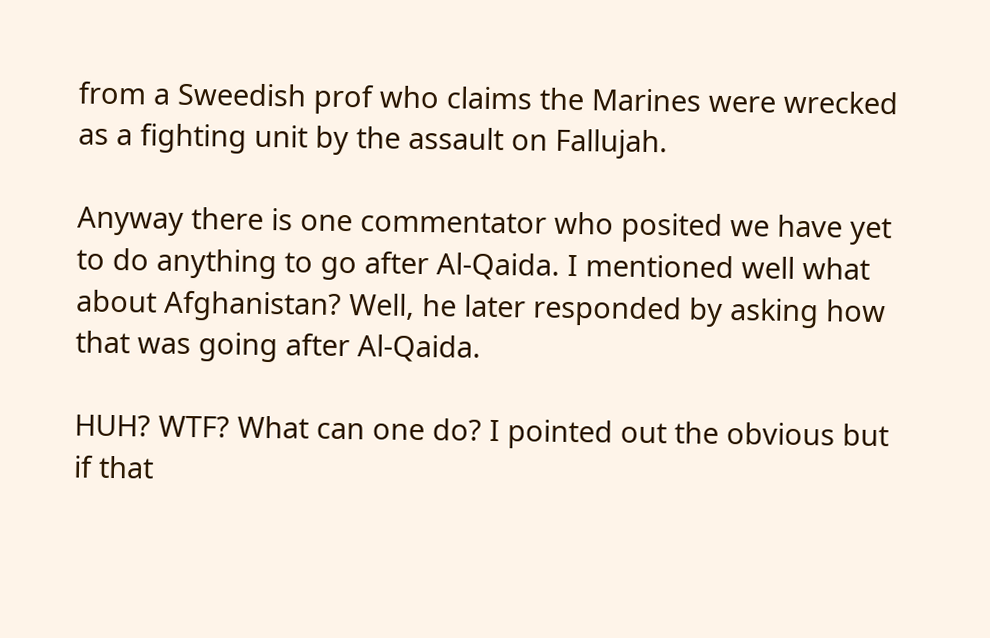from a Sweedish prof who claims the Marines were wrecked as a fighting unit by the assault on Fallujah.

Anyway there is one commentator who posited we have yet to do anything to go after Al-Qaida. I mentioned well what about Afghanistan? Well, he later responded by asking how that was going after Al-Qaida.

HUH? WTF? What can one do? I pointed out the obvious but if that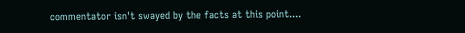commentator isn't swayed by the facts at this point....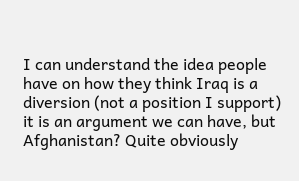I can understand the idea people have on how they think Iraq is a diversion (not a position I support) it is an argument we can have, but Afghanistan? Quite obviously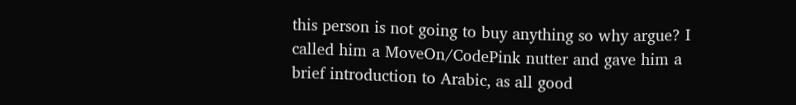this person is not going to buy anything so why argue? I called him a MoveOn/CodePink nutter and gave him a brief introduction to Arabic, as all good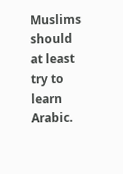Muslims should at least try to learn Arabic.